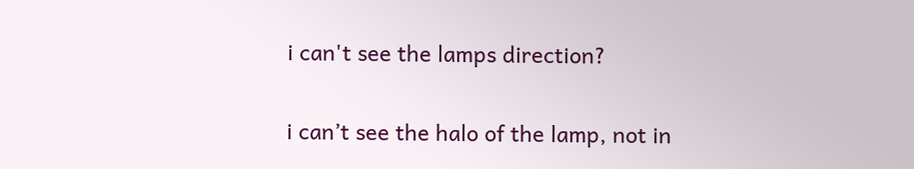i can't see the lamps direction?

i can’t see the halo of the lamp, not in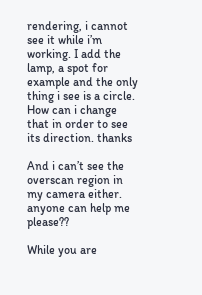rendering, i cannot see it while i’m working. I add the lamp, a spot for example and the only thing i see is a circle. How can i change that in order to see its direction. thanks

And i can’t see the overscan region in my camera either. anyone can help me please??

While you are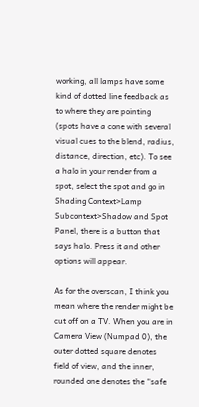working, all lamps have some kind of dotted line feedback as to where they are pointing (spots have a cone with several visual cues to the blend, radius, distance, direction, etc). To see a halo in your render from a spot, select the spot and go in Shading Context>Lamp Subcontext>Shadow and Spot Panel, there is a button that says halo. Press it and other options will appear.

As for the overscan, I think you mean where the render might be cut off on a TV. When you are in Camera View (Numpad 0), the outer dotted square denotes field of view, and the inner, rounded one denotes the “safe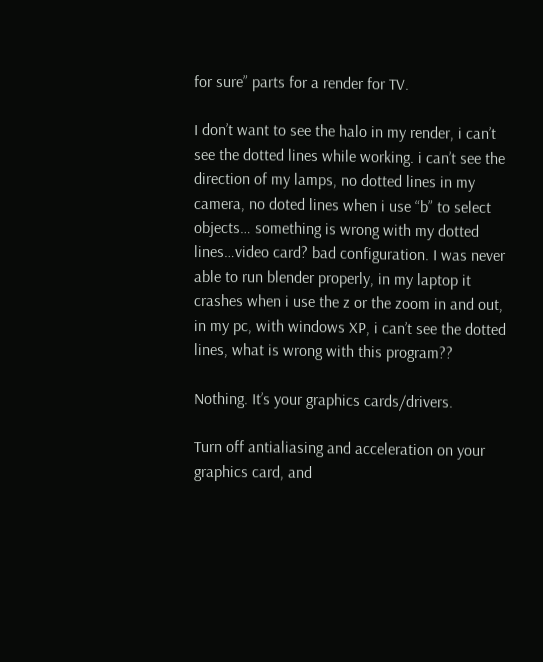for sure” parts for a render for TV.

I don’t want to see the halo in my render, i can’t see the dotted lines while working. i can’t see the direction of my lamps, no dotted lines in my camera, no doted lines when i use “b” to select objects… something is wrong with my dotted lines…video card? bad configuration. I was never able to run blender properly, in my laptop it crashes when i use the z or the zoom in and out, in my pc, with windows XP, i can’t see the dotted lines, what is wrong with this program??

Nothing. It’s your graphics cards/drivers.

Turn off antialiasing and acceleration on your graphics card, and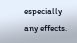especially any effects.